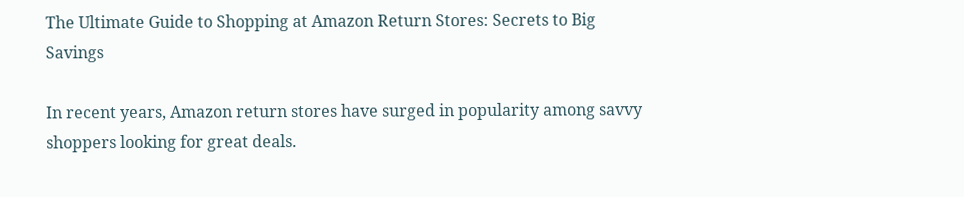The Ultimate Guide to Shopping at Amazon Return Stores: Secrets to Big Savings

In recent years, Amazon return stores have surged in popularity among savvy shoppers looking for great deals.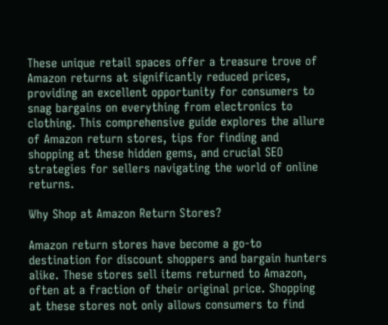These unique retail spaces offer a treasure trove of Amazon returns at significantly reduced prices, providing an excellent opportunity for consumers to snag bargains on everything from electronics to clothing. This comprehensive guide explores the allure of Amazon return stores, tips for finding and shopping at these hidden gems, and crucial SEO strategies for sellers navigating the world of online returns.

Why Shop at Amazon Return Stores?

Amazon return stores have become a go-to destination for discount shoppers and bargain hunters alike. These stores sell items returned to Amazon, often at a fraction of their original price. Shopping at these stores not only allows consumers to find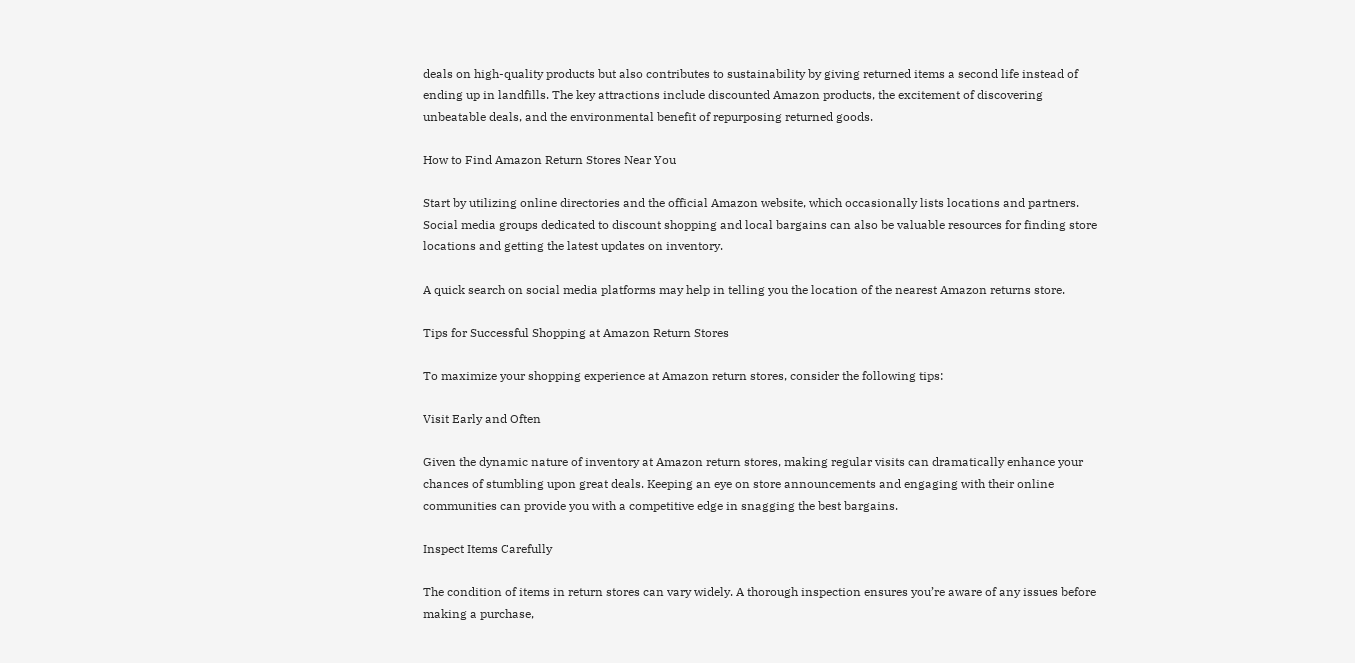deals on high-quality products but also contributes to sustainability by giving returned items a second life instead of ending up in landfills. The key attractions include discounted Amazon products, the excitement of discovering unbeatable deals, and the environmental benefit of repurposing returned goods.

How to Find Amazon Return Stores Near You

Start by utilizing online directories and the official Amazon website, which occasionally lists locations and partners. Social media groups dedicated to discount shopping and local bargains can also be valuable resources for finding store locations and getting the latest updates on inventory.

A quick search on social media platforms may help in telling you the location of the nearest Amazon returns store.

Tips for Successful Shopping at Amazon Return Stores

To maximize your shopping experience at Amazon return stores, consider the following tips:

Visit Early and Often

Given the dynamic nature of inventory at Amazon return stores, making regular visits can dramatically enhance your chances of stumbling upon great deals. Keeping an eye on store announcements and engaging with their online communities can provide you with a competitive edge in snagging the best bargains.

Inspect Items Carefully

The condition of items in return stores can vary widely. A thorough inspection ensures you’re aware of any issues before making a purchase,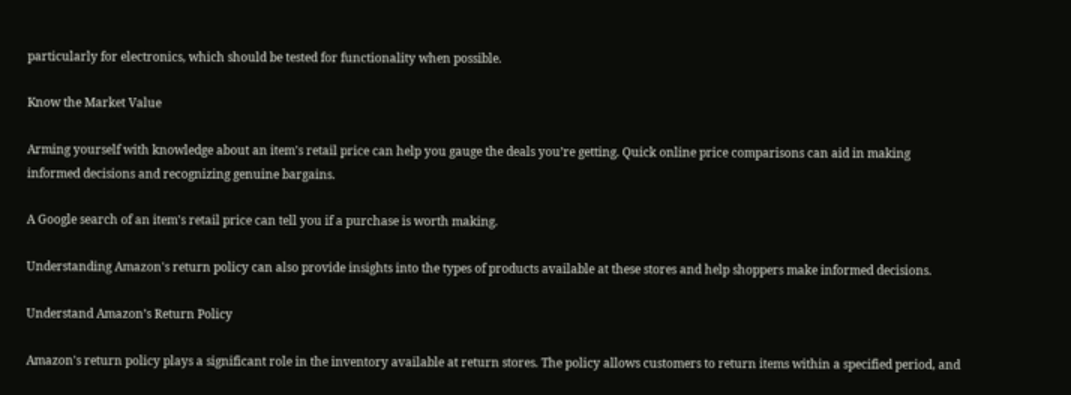particularly for electronics, which should be tested for functionality when possible.

Know the Market Value

Arming yourself with knowledge about an item's retail price can help you gauge the deals you’re getting. Quick online price comparisons can aid in making informed decisions and recognizing genuine bargains.

A Google search of an item's retail price can tell you if a purchase is worth making.

Understanding Amazon's return policy can also provide insights into the types of products available at these stores and help shoppers make informed decisions.

Understand Amazon’s Return Policy

Amazon's return policy plays a significant role in the inventory available at return stores. The policy allows customers to return items within a specified period, and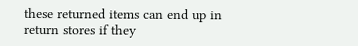these returned items can end up in return stores if they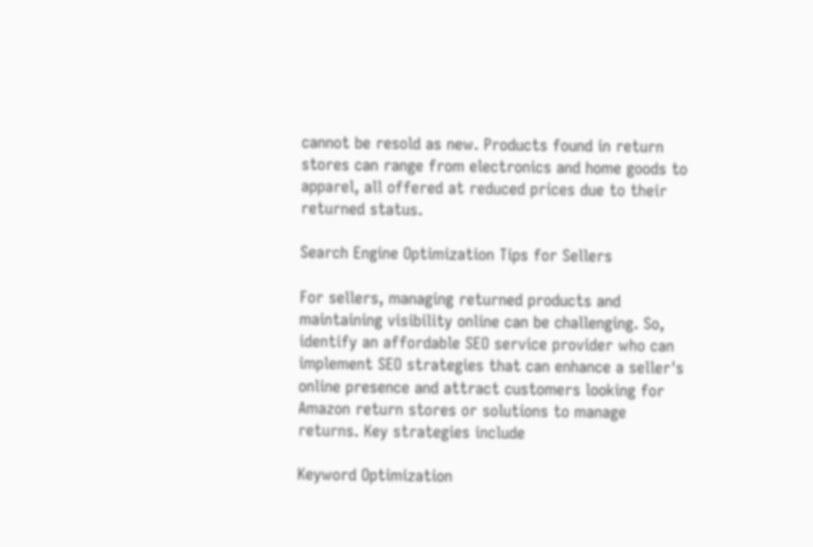cannot be resold as new. Products found in return stores can range from electronics and home goods to apparel, all offered at reduced prices due to their returned status.

Search Engine Optimization Tips for Sellers

For sellers, managing returned products and maintaining visibility online can be challenging. So, identify an affordable SEO service provider who can implement SEO strategies that can enhance a seller's online presence and attract customers looking for Amazon return stores or solutions to manage returns. Key strategies include

Keyword Optimization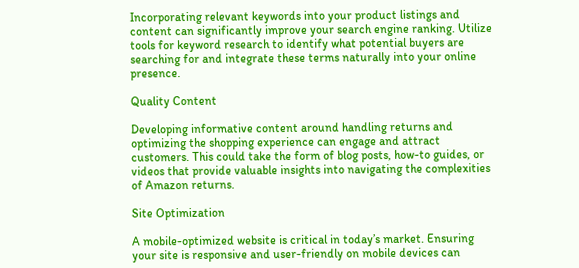Incorporating relevant keywords into your product listings and content can significantly improve your search engine ranking. Utilize tools for keyword research to identify what potential buyers are searching for and integrate these terms naturally into your online presence.

Quality Content

Developing informative content around handling returns and optimizing the shopping experience can engage and attract customers. This could take the form of blog posts, how-to guides, or videos that provide valuable insights into navigating the complexities of Amazon returns.

Site Optimization

A mobile-optimized website is critical in today’s market. Ensuring your site is responsive and user-friendly on mobile devices can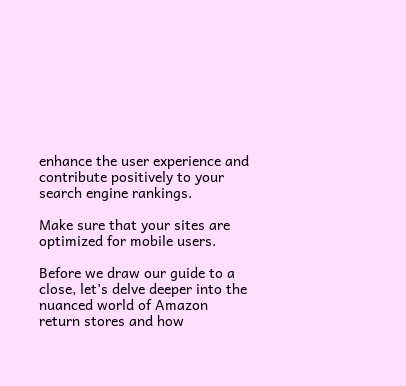enhance the user experience and contribute positively to your search engine rankings.

Make sure that your sites are optimized for mobile users.

Before we draw our guide to a close, let’s delve deeper into the nuanced world of Amazon return stores and how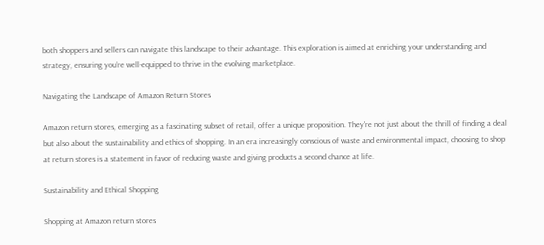both shoppers and sellers can navigate this landscape to their advantage. This exploration is aimed at enriching your understanding and strategy, ensuring you’re well-equipped to thrive in the evolving marketplace.

Navigating the Landscape of Amazon Return Stores

Amazon return stores, emerging as a fascinating subset of retail, offer a unique proposition. They're not just about the thrill of finding a deal but also about the sustainability and ethics of shopping. In an era increasingly conscious of waste and environmental impact, choosing to shop at return stores is a statement in favor of reducing waste and giving products a second chance at life.

Sustainability and Ethical Shopping

Shopping at Amazon return stores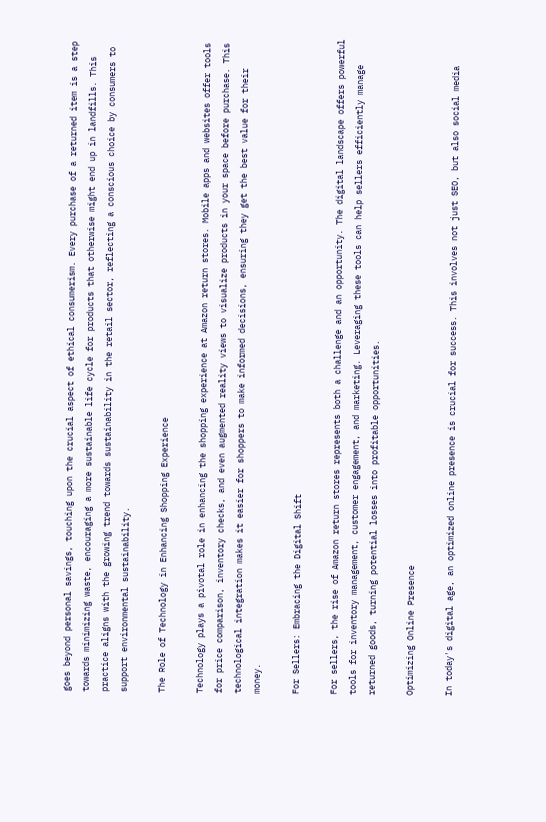goes beyond personal savings, touching upon the crucial aspect of ethical consumerism. Every purchase of a returned item is a step towards minimizing waste, encouraging a more sustainable life cycle for products that otherwise might end up in landfills. This practice aligns with the growing trend towards sustainability in the retail sector, reflecting a conscious choice by consumers to support environmental sustainability.

The Role of Technology in Enhancing Shopping Experience

Technology plays a pivotal role in enhancing the shopping experience at Amazon return stores. Mobile apps and websites offer tools for price comparison, inventory checks, and even augmented reality views to visualize products in your space before purchase. This technological integration makes it easier for shoppers to make informed decisions, ensuring they get the best value for their money.

For Sellers: Embracing the Digital Shift

For sellers, the rise of Amazon return stores represents both a challenge and an opportunity. The digital landscape offers powerful tools for inventory management, customer engagement, and marketing. Leveraging these tools can help sellers efficiently manage returned goods, turning potential losses into profitable opportunities.

Optimizing Online Presence

In today's digital age, an optimized online presence is crucial for success. This involves not just SEO, but also social media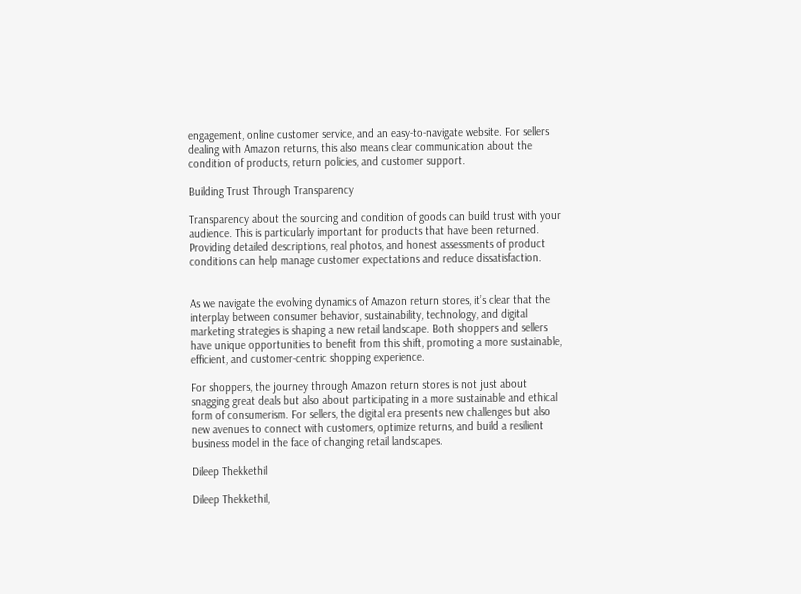engagement, online customer service, and an easy-to-navigate website. For sellers dealing with Amazon returns, this also means clear communication about the condition of products, return policies, and customer support.

Building Trust Through Transparency

Transparency about the sourcing and condition of goods can build trust with your audience. This is particularly important for products that have been returned. Providing detailed descriptions, real photos, and honest assessments of product conditions can help manage customer expectations and reduce dissatisfaction.


As we navigate the evolving dynamics of Amazon return stores, it’s clear that the interplay between consumer behavior, sustainability, technology, and digital marketing strategies is shaping a new retail landscape. Both shoppers and sellers have unique opportunities to benefit from this shift, promoting a more sustainable, efficient, and customer-centric shopping experience.

For shoppers, the journey through Amazon return stores is not just about snagging great deals but also about participating in a more sustainable and ethical form of consumerism. For sellers, the digital era presents new challenges but also new avenues to connect with customers, optimize returns, and build a resilient business model in the face of changing retail landscapes.

Dileep Thekkethil

Dileep Thekkethil,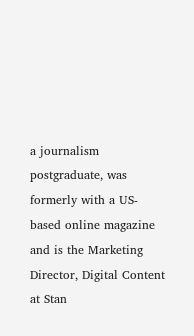a journalism postgraduate, was formerly with a US-based online magazine and is the Marketing Director, Digital Content at Stan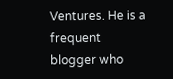Ventures. He is a frequent blogger who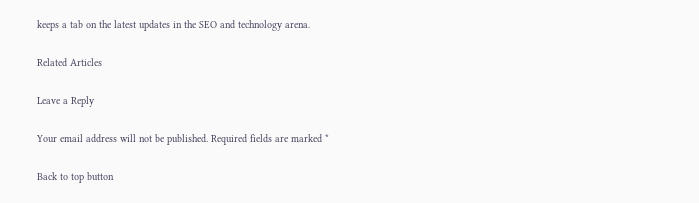keeps a tab on the latest updates in the SEO and technology arena.

Related Articles

Leave a Reply

Your email address will not be published. Required fields are marked *

Back to top button